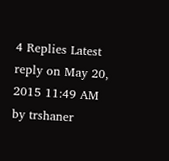4 Replies Latest reply on May 20, 2015 11:49 AM by trshaner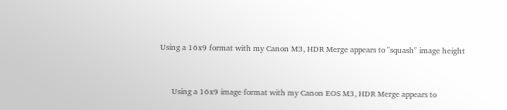Using a 16x9 format with my Canon M3, HDR Merge appears to "squash" image height


      Using a 16x9 image format with my Canon EOS M3, HDR Merge appears to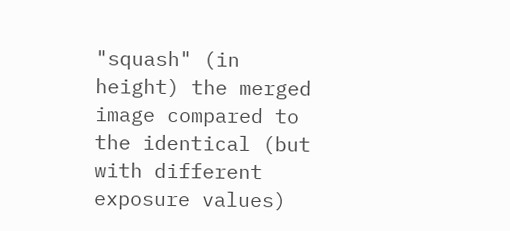"squash" (in height) the merged image compared to the identical (but with different exposure values)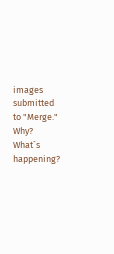images submitted to "Merge." Why? What´s happening?